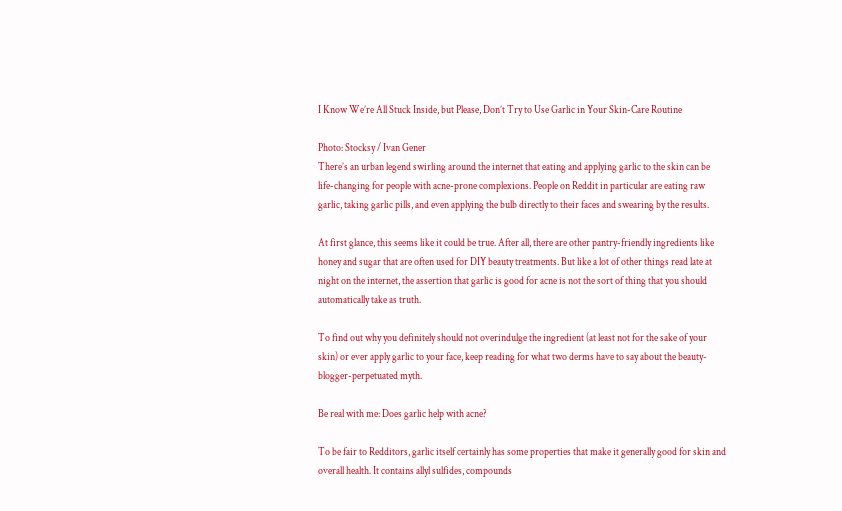I Know We’re All Stuck Inside, but Please, Don’t Try to Use Garlic in Your Skin-Care Routine

Photo: Stocksy / Ivan Gener
There’s an urban legend swirling around the internet that eating and applying garlic to the skin can be life-changing for people with acne-prone complexions. People on Reddit in particular are eating raw garlic, taking garlic pills, and even applying the bulb directly to their faces and swearing by the results.

At first glance, this seems like it could be true. After all, there are other pantry-friendly ingredients like honey and sugar that are often used for DIY beauty treatments. But like a lot of other things read late at night on the internet, the assertion that garlic is good for acne is not the sort of thing that you should automatically take as truth.

To find out why you definitely should not overindulge the ingredient (at least not for the sake of your skin) or ever apply garlic to your face, keep reading for what two derms have to say about the beauty-blogger-perpetuated myth.

Be real with me: Does garlic help with acne?

To be fair to Redditors, garlic itself certainly has some properties that make it generally good for skin and overall health. It contains allyl sulfides, compounds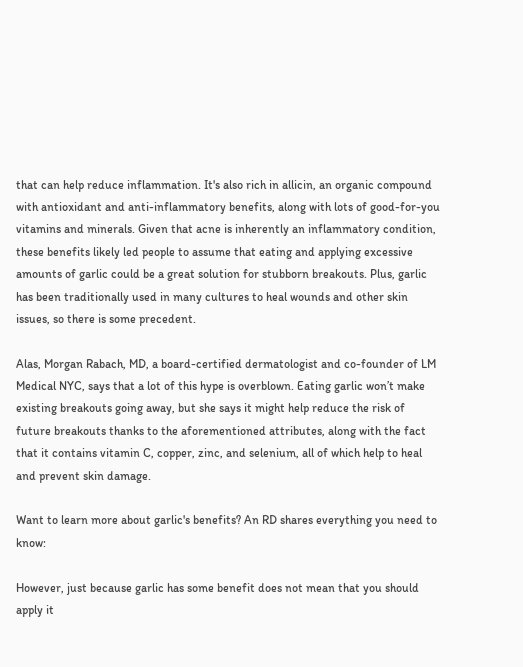that can help reduce inflammation. It's also rich in allicin, an organic compound with antioxidant and anti-inflammatory benefits, along with lots of good-for-you vitamins and minerals. Given that acne is inherently an inflammatory condition, these benefits likely led people to assume that eating and applying excessive amounts of garlic could be a great solution for stubborn breakouts. Plus, garlic has been traditionally used in many cultures to heal wounds and other skin issues, so there is some precedent.

Alas, Morgan Rabach, MD, a board-certified dermatologist and co-founder of LM Medical NYC, says that a lot of this hype is overblown. Eating garlic won’t make existing breakouts going away, but she says it might help reduce the risk of future breakouts thanks to the aforementioned attributes, along with the fact that it contains vitamin C, copper, zinc, and selenium, all of which help to heal and prevent skin damage.

Want to learn more about garlic's benefits? An RD shares everything you need to know:

However, just because garlic has some benefit does not mean that you should apply it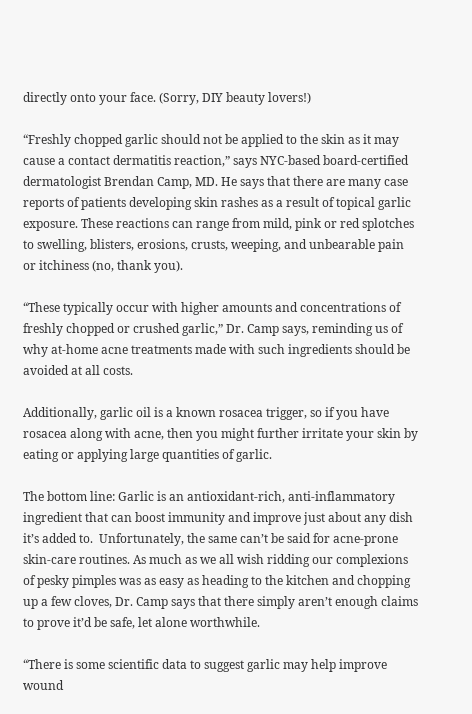directly onto your face. (Sorry, DIY beauty lovers!)

“Freshly chopped garlic should not be applied to the skin as it may cause a contact dermatitis reaction,” says NYC-based board-certified dermatologist Brendan Camp, MD. He says that there are many case reports of patients developing skin rashes as a result of topical garlic exposure. These reactions can range from mild, pink or red splotches to swelling, blisters, erosions, crusts, weeping, and unbearable pain or itchiness (no, thank you).

“These typically occur with higher amounts and concentrations of freshly chopped or crushed garlic,” Dr. Camp says, reminding us of why at-home acne treatments made with such ingredients should be avoided at all costs.

Additionally, garlic oil is a known rosacea trigger, so if you have rosacea along with acne, then you might further irritate your skin by eating or applying large quantities of garlic.

The bottom line: Garlic is an antioxidant-rich, anti-inflammatory ingredient that can boost immunity and improve just about any dish it’s added to.  Unfortunately, the same can’t be said for acne-prone skin-care routines. As much as we all wish ridding our complexions of pesky pimples was as easy as heading to the kitchen and chopping up a few cloves, Dr. Camp says that there simply aren’t enough claims to prove it’d be safe, let alone worthwhile.

“There is some scientific data to suggest garlic may help improve wound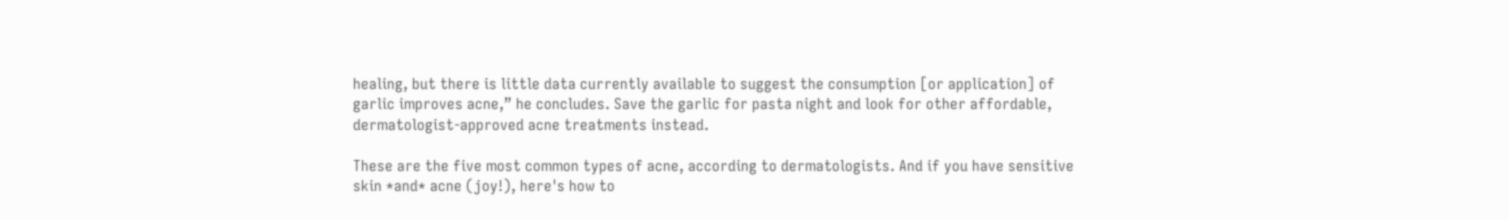healing, but there is little data currently available to suggest the consumption [or application] of garlic improves acne,” he concludes. Save the garlic for pasta night and look for other affordable, dermatologist-approved acne treatments instead.

These are the five most common types of acne, according to dermatologists. And if you have sensitive skin *and* acne (joy!), here's how to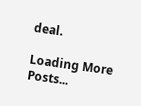deal.

Loading More Posts...